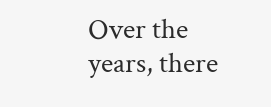Over the years, there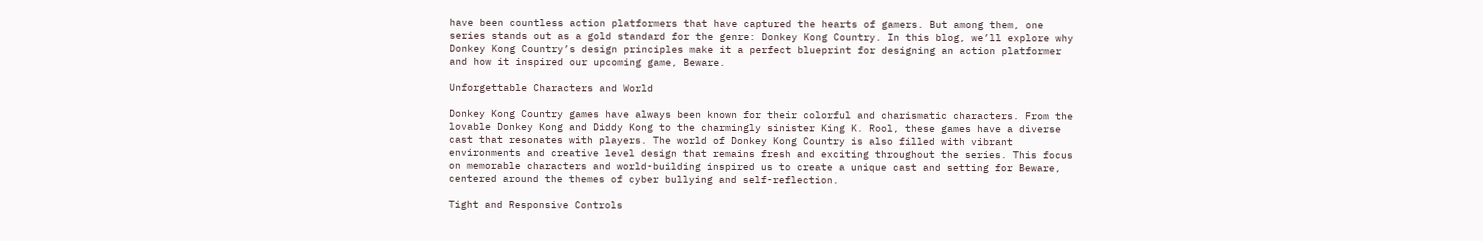have been countless action platformers that have captured the hearts of gamers. But among them, one series stands out as a gold standard for the genre: Donkey Kong Country. In this blog, we’ll explore why Donkey Kong Country’s design principles make it a perfect blueprint for designing an action platformer and how it inspired our upcoming game, Beware.

Unforgettable Characters and World

Donkey Kong Country games have always been known for their colorful and charismatic characters. From the lovable Donkey Kong and Diddy Kong to the charmingly sinister King K. Rool, these games have a diverse cast that resonates with players. The world of Donkey Kong Country is also filled with vibrant environments and creative level design that remains fresh and exciting throughout the series. This focus on memorable characters and world-building inspired us to create a unique cast and setting for Beware, centered around the themes of cyber bullying and self-reflection.

Tight and Responsive Controls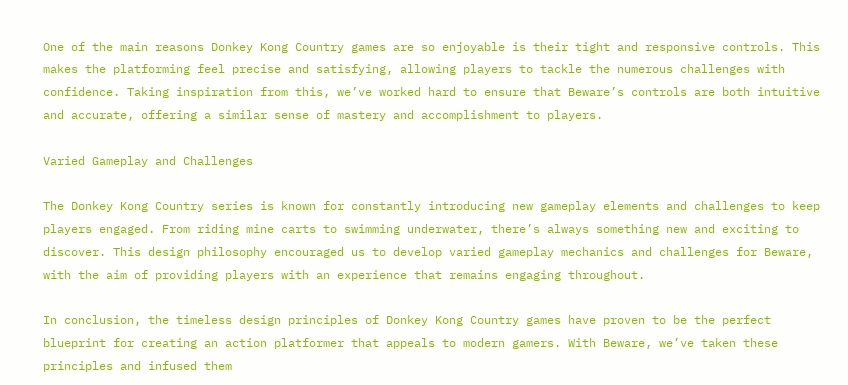One of the main reasons Donkey Kong Country games are so enjoyable is their tight and responsive controls. This makes the platforming feel precise and satisfying, allowing players to tackle the numerous challenges with confidence. Taking inspiration from this, we’ve worked hard to ensure that Beware’s controls are both intuitive and accurate, offering a similar sense of mastery and accomplishment to players.

Varied Gameplay and Challenges

The Donkey Kong Country series is known for constantly introducing new gameplay elements and challenges to keep players engaged. From riding mine carts to swimming underwater, there’s always something new and exciting to discover. This design philosophy encouraged us to develop varied gameplay mechanics and challenges for Beware, with the aim of providing players with an experience that remains engaging throughout.

In conclusion, the timeless design principles of Donkey Kong Country games have proven to be the perfect blueprint for creating an action platformer that appeals to modern gamers. With Beware, we’ve taken these principles and infused them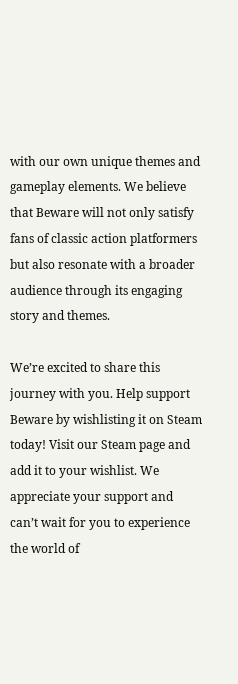with our own unique themes and gameplay elements. We believe that Beware will not only satisfy fans of classic action platformers but also resonate with a broader audience through its engaging story and themes.

We’re excited to share this journey with you. Help support Beware by wishlisting it on Steam today! Visit our Steam page and add it to your wishlist. We appreciate your support and can’t wait for you to experience the world of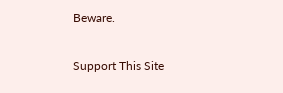Beware.

Support This Site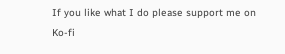If you like what I do please support me on Ko-fi